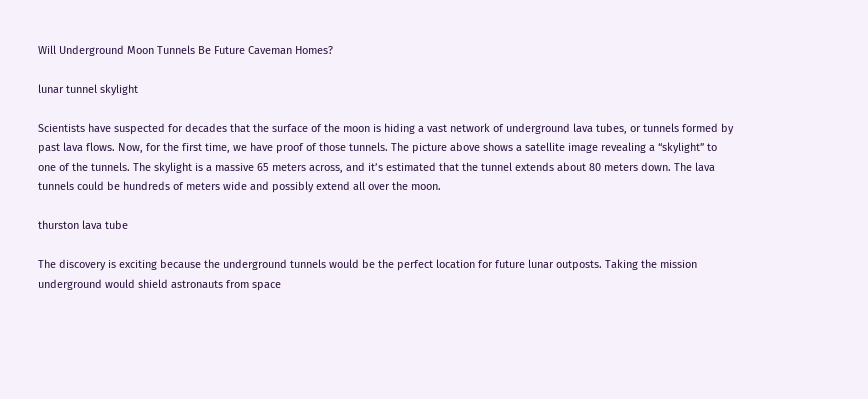Will Underground Moon Tunnels Be Future Caveman Homes?

lunar tunnel skylight

Scientists have suspected for decades that the surface of the moon is hiding a vast network of underground lava tubes, or tunnels formed by past lava flows. Now, for the first time, we have proof of those tunnels. The picture above shows a satellite image revealing a “skylight” to one of the tunnels. The skylight is a massive 65 meters across, and it’s estimated that the tunnel extends about 80 meters down. The lava tunnels could be hundreds of meters wide and possibly extend all over the moon.

thurston lava tube

The discovery is exciting because the underground tunnels would be the perfect location for future lunar outposts. Taking the mission underground would shield astronauts from space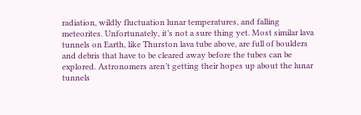radiation, wildly fluctuation lunar temperatures, and falling meteorites. Unfortunately, it’s not a sure thing yet. Most similar lava tunnels on Earth, like Thurston lava tube above, are full of boulders and debris that have to be cleared away before the tubes can be explored. Astronomers aren’t getting their hopes up about the lunar tunnels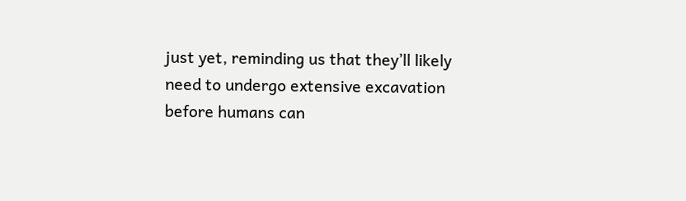just yet, reminding us that they’ll likely need to undergo extensive excavation before humans can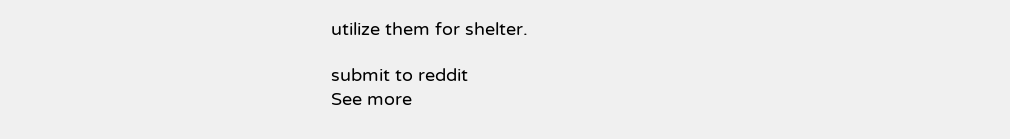utilize them for shelter.

submit to reddit
See more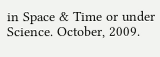in Space & Time or under Science. October, 2009.